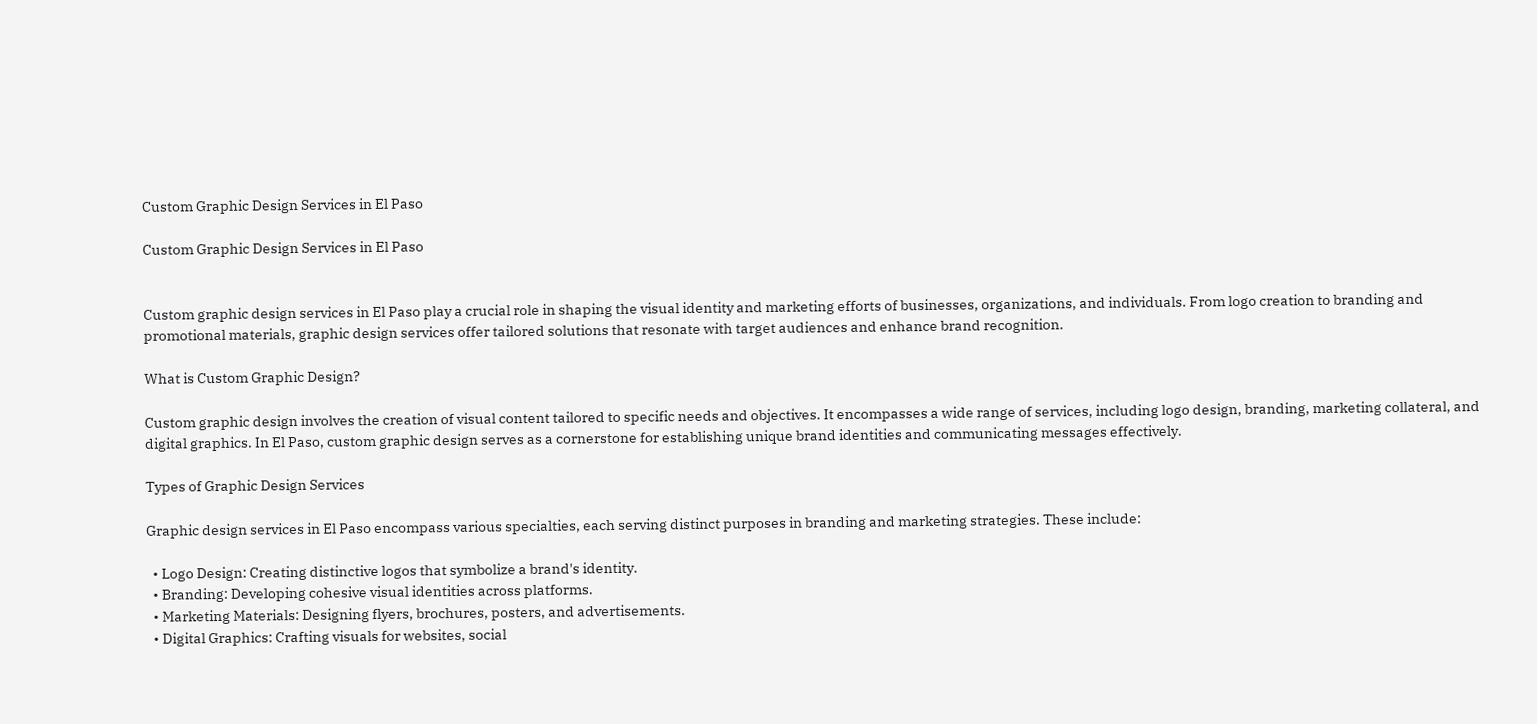Custom Graphic Design Services in El Paso

Custom Graphic Design Services in El Paso


Custom graphic design services in El Paso play a crucial role in shaping the visual identity and marketing efforts of businesses, organizations, and individuals. From logo creation to branding and promotional materials, graphic design services offer tailored solutions that resonate with target audiences and enhance brand recognition.

What is Custom Graphic Design?

Custom graphic design involves the creation of visual content tailored to specific needs and objectives. It encompasses a wide range of services, including logo design, branding, marketing collateral, and digital graphics. In El Paso, custom graphic design serves as a cornerstone for establishing unique brand identities and communicating messages effectively.

Types of Graphic Design Services

Graphic design services in El Paso encompass various specialties, each serving distinct purposes in branding and marketing strategies. These include:

  • Logo Design: Creating distinctive logos that symbolize a brand's identity.
  • Branding: Developing cohesive visual identities across platforms.
  • Marketing Materials: Designing flyers, brochures, posters, and advertisements.
  • Digital Graphics: Crafting visuals for websites, social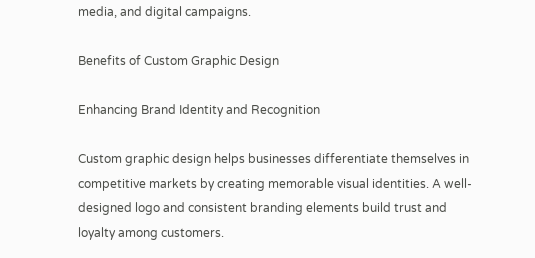media, and digital campaigns.

Benefits of Custom Graphic Design

Enhancing Brand Identity and Recognition

Custom graphic design helps businesses differentiate themselves in competitive markets by creating memorable visual identities. A well-designed logo and consistent branding elements build trust and loyalty among customers.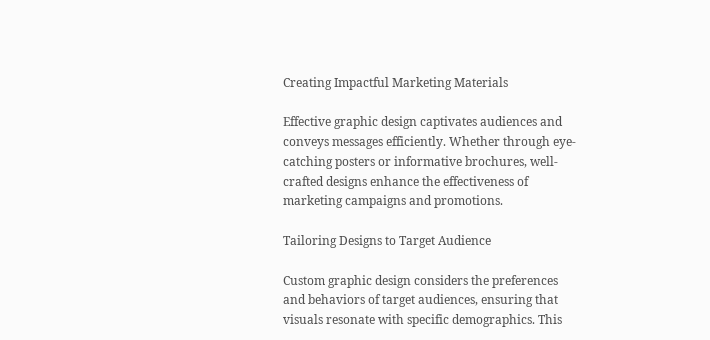Creating Impactful Marketing Materials

Effective graphic design captivates audiences and conveys messages efficiently. Whether through eye-catching posters or informative brochures, well-crafted designs enhance the effectiveness of marketing campaigns and promotions.

Tailoring Designs to Target Audience

Custom graphic design considers the preferences and behaviors of target audiences, ensuring that visuals resonate with specific demographics. This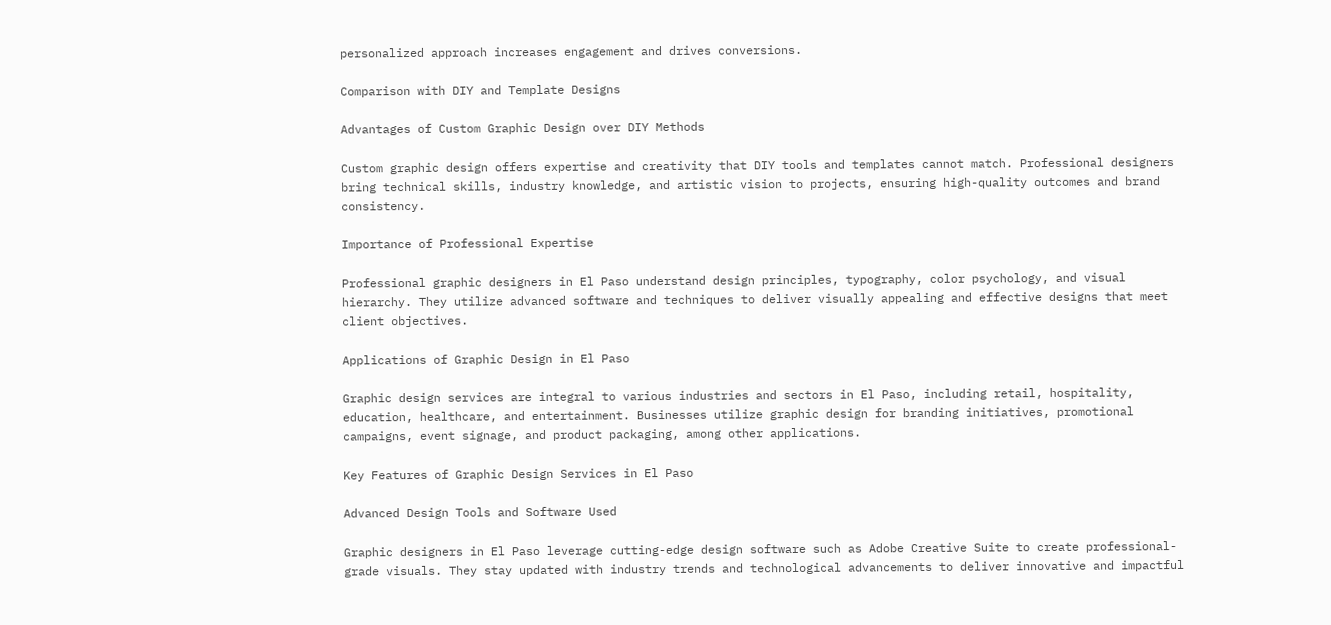personalized approach increases engagement and drives conversions.

Comparison with DIY and Template Designs

Advantages of Custom Graphic Design over DIY Methods

Custom graphic design offers expertise and creativity that DIY tools and templates cannot match. Professional designers bring technical skills, industry knowledge, and artistic vision to projects, ensuring high-quality outcomes and brand consistency.

Importance of Professional Expertise

Professional graphic designers in El Paso understand design principles, typography, color psychology, and visual hierarchy. They utilize advanced software and techniques to deliver visually appealing and effective designs that meet client objectives.

Applications of Graphic Design in El Paso

Graphic design services are integral to various industries and sectors in El Paso, including retail, hospitality, education, healthcare, and entertainment. Businesses utilize graphic design for branding initiatives, promotional campaigns, event signage, and product packaging, among other applications.

Key Features of Graphic Design Services in El Paso

Advanced Design Tools and Software Used

Graphic designers in El Paso leverage cutting-edge design software such as Adobe Creative Suite to create professional-grade visuals. They stay updated with industry trends and technological advancements to deliver innovative and impactful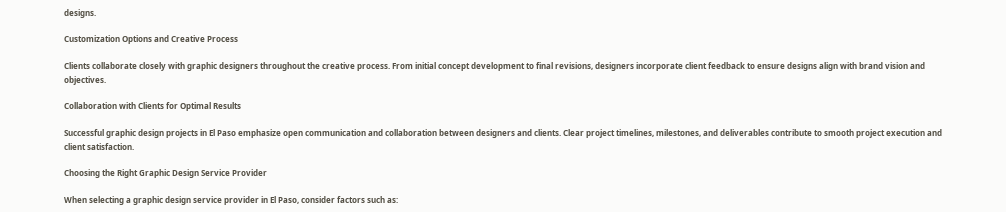designs.

Customization Options and Creative Process

Clients collaborate closely with graphic designers throughout the creative process. From initial concept development to final revisions, designers incorporate client feedback to ensure designs align with brand vision and objectives.

Collaboration with Clients for Optimal Results

Successful graphic design projects in El Paso emphasize open communication and collaboration between designers and clients. Clear project timelines, milestones, and deliverables contribute to smooth project execution and client satisfaction.

Choosing the Right Graphic Design Service Provider

When selecting a graphic design service provider in El Paso, consider factors such as: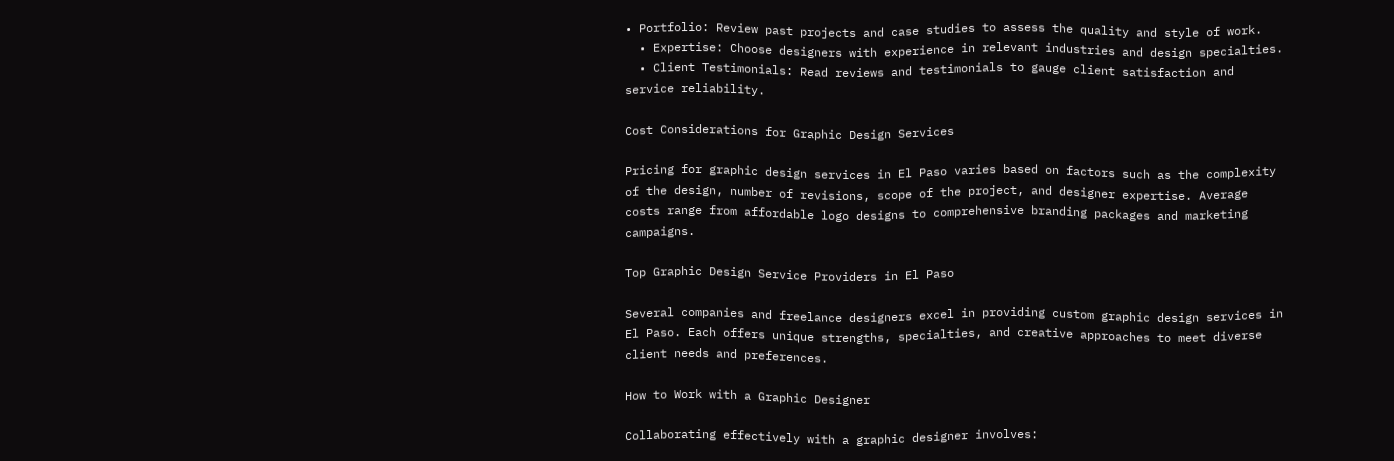• Portfolio: Review past projects and case studies to assess the quality and style of work.
  • Expertise: Choose designers with experience in relevant industries and design specialties.
  • Client Testimonials: Read reviews and testimonials to gauge client satisfaction and service reliability.

Cost Considerations for Graphic Design Services

Pricing for graphic design services in El Paso varies based on factors such as the complexity of the design, number of revisions, scope of the project, and designer expertise. Average costs range from affordable logo designs to comprehensive branding packages and marketing campaigns.

Top Graphic Design Service Providers in El Paso

Several companies and freelance designers excel in providing custom graphic design services in El Paso. Each offers unique strengths, specialties, and creative approaches to meet diverse client needs and preferences.

How to Work with a Graphic Designer

Collaborating effectively with a graphic designer involves: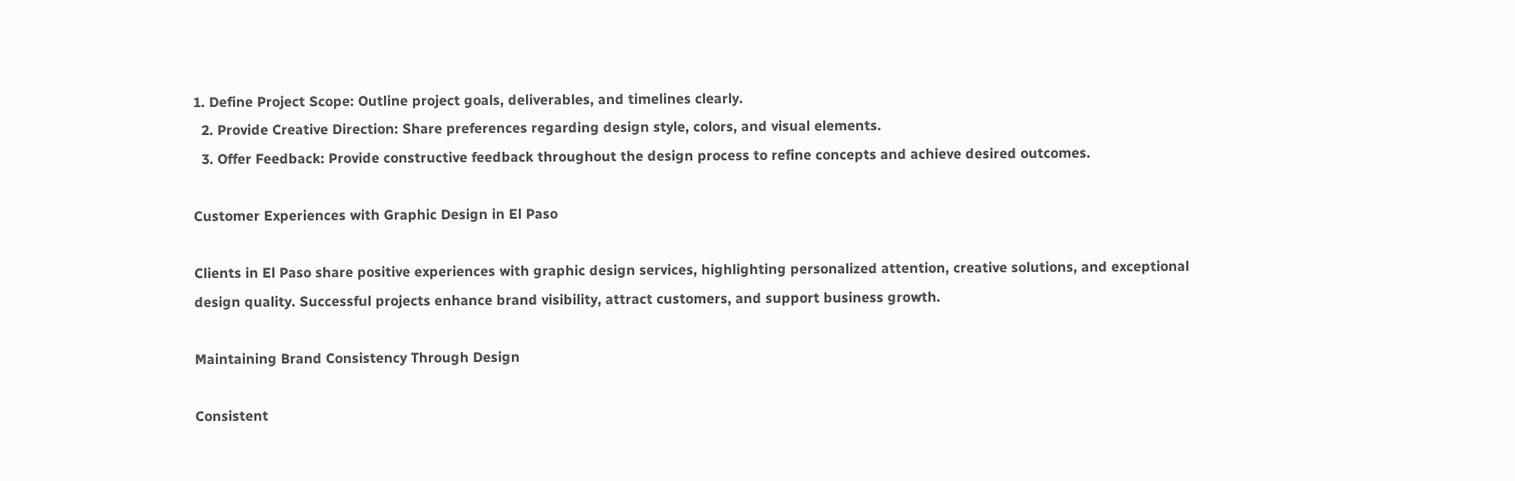1. Define Project Scope: Outline project goals, deliverables, and timelines clearly.
  2. Provide Creative Direction: Share preferences regarding design style, colors, and visual elements.
  3. Offer Feedback: Provide constructive feedback throughout the design process to refine concepts and achieve desired outcomes.

Customer Experiences with Graphic Design in El Paso

Clients in El Paso share positive experiences with graphic design services, highlighting personalized attention, creative solutions, and exceptional design quality. Successful projects enhance brand visibility, attract customers, and support business growth.

Maintaining Brand Consistency Through Design

Consistent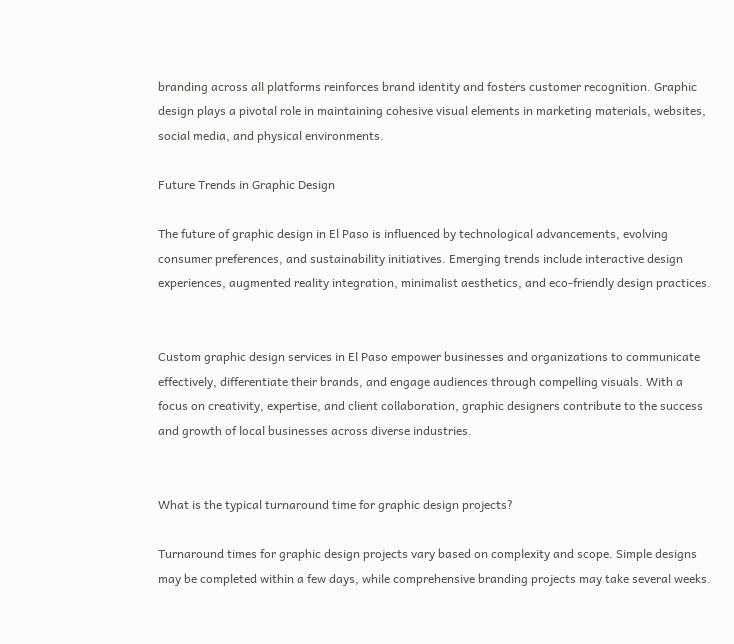branding across all platforms reinforces brand identity and fosters customer recognition. Graphic design plays a pivotal role in maintaining cohesive visual elements in marketing materials, websites, social media, and physical environments.

Future Trends in Graphic Design

The future of graphic design in El Paso is influenced by technological advancements, evolving consumer preferences, and sustainability initiatives. Emerging trends include interactive design experiences, augmented reality integration, minimalist aesthetics, and eco-friendly design practices.


Custom graphic design services in El Paso empower businesses and organizations to communicate effectively, differentiate their brands, and engage audiences through compelling visuals. With a focus on creativity, expertise, and client collaboration, graphic designers contribute to the success and growth of local businesses across diverse industries.


What is the typical turnaround time for graphic design projects?

Turnaround times for graphic design projects vary based on complexity and scope. Simple designs may be completed within a few days, while comprehensive branding projects may take several weeks.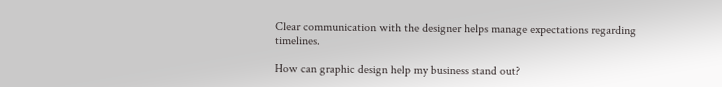Clear communication with the designer helps manage expectations regarding timelines.

How can graphic design help my business stand out?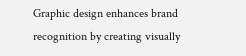Graphic design enhances brand recognition by creating visually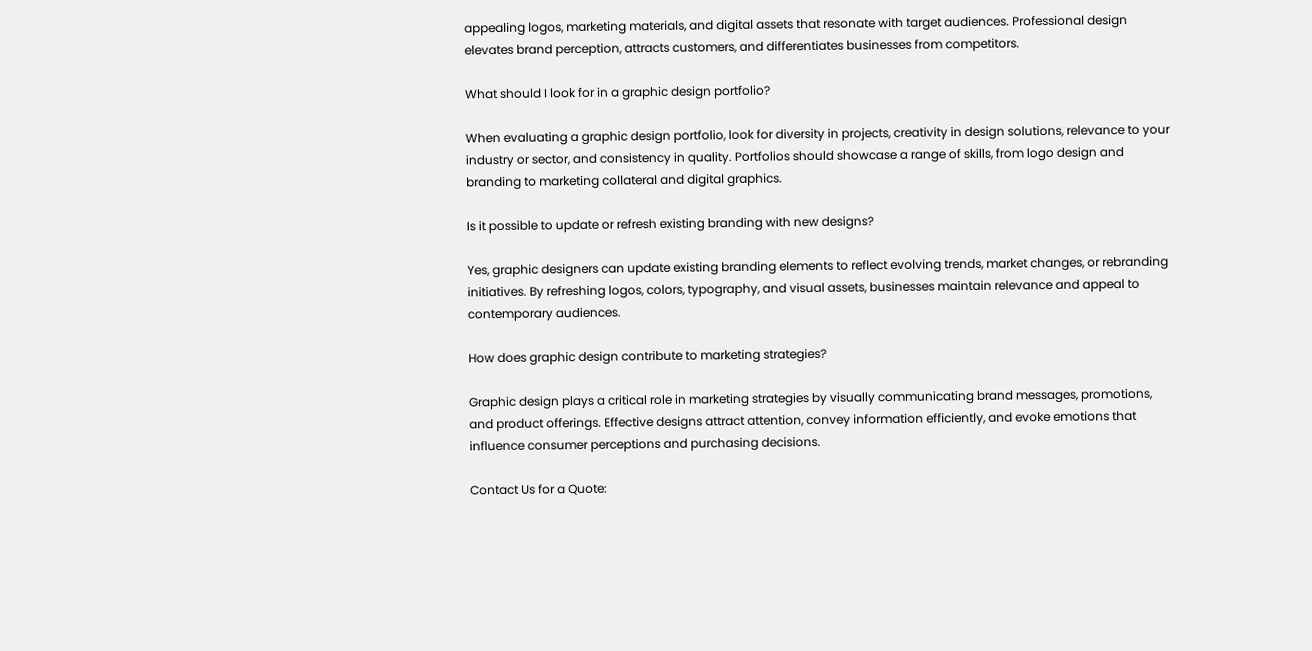appealing logos, marketing materials, and digital assets that resonate with target audiences. Professional design elevates brand perception, attracts customers, and differentiates businesses from competitors.

What should I look for in a graphic design portfolio?

When evaluating a graphic design portfolio, look for diversity in projects, creativity in design solutions, relevance to your industry or sector, and consistency in quality. Portfolios should showcase a range of skills, from logo design and branding to marketing collateral and digital graphics.

Is it possible to update or refresh existing branding with new designs?

Yes, graphic designers can update existing branding elements to reflect evolving trends, market changes, or rebranding initiatives. By refreshing logos, colors, typography, and visual assets, businesses maintain relevance and appeal to contemporary audiences.

How does graphic design contribute to marketing strategies?

Graphic design plays a critical role in marketing strategies by visually communicating brand messages, promotions, and product offerings. Effective designs attract attention, convey information efficiently, and evoke emotions that influence consumer perceptions and purchasing decisions.

Contact Us for a Quote: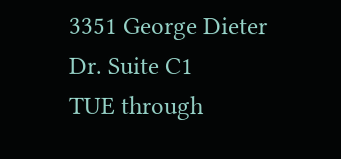3351 George Dieter Dr. Suite C1
TUE through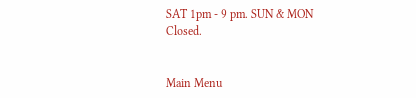SAT 1pm - 9 pm. SUN & MON Closed.


Main Menu